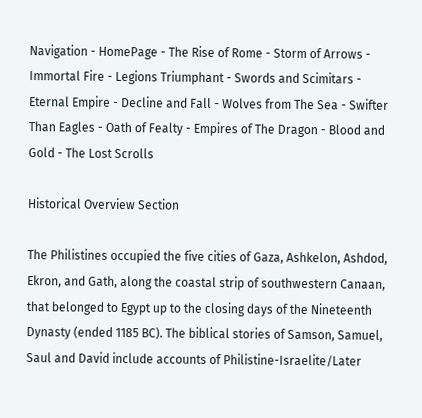Navigation - HomePage - The Rise of Rome - Storm of Arrows - Immortal Fire - Legions Triumphant - Swords and Scimitars - Eternal Empire - Decline and Fall - Wolves from The Sea - Swifter Than Eagles - Oath of Fealty - Empires of The Dragon - Blood and Gold - The Lost Scrolls

Historical Overview Section

The Philistines occupied the five cities of Gaza, Ashkelon, Ashdod, Ekron, and Gath, along the coastal strip of southwestern Canaan, that belonged to Egypt up to the closing days of the Nineteenth Dynasty (ended 1185 BC). The biblical stories of Samson, Samuel, Saul and David include accounts of Philistine-Israelite/Later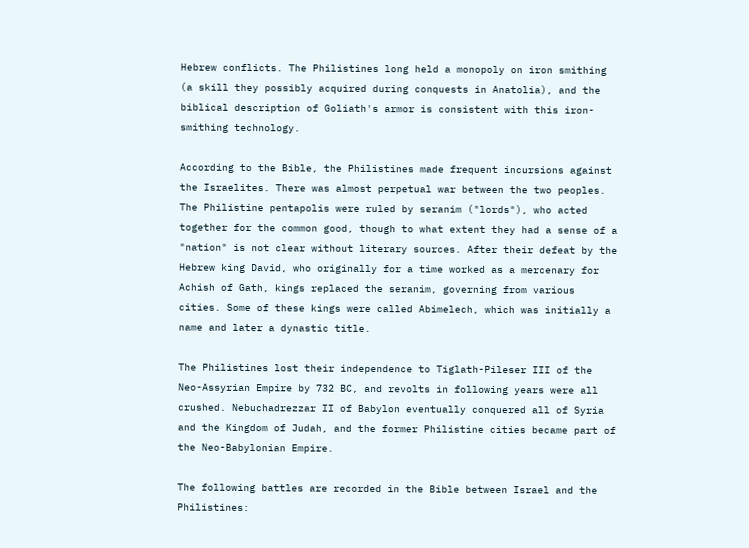Hebrew conflicts. The Philistines long held a monopoly on iron smithing (a skill they possibly acquired during conquests in Anatolia), and the biblical description of Goliath's armor is consistent with this iron-smithing technology.

According to the Bible, the Philistines made frequent incursions against the Israelites. There was almost perpetual war between the two peoples. The Philistine pentapolis were ruled by seranim ("lords"), who acted together for the common good, though to what extent they had a sense of a "nation" is not clear without literary sources. After their defeat by the Hebrew king David, who originally for a time worked as a mercenary for Achish of Gath, kings replaced the seranim, governing from various cities. Some of these kings were called Abimelech, which was initially a name and later a dynastic title.

The Philistines lost their independence to Tiglath-Pileser III of the Neo-Assyrian Empire by 732 BC, and revolts in following years were all crushed. Nebuchadrezzar II of Babylon eventually conquered all of Syria and the Kingdom of Judah, and the former Philistine cities became part of the Neo-Babylonian Empire.

The following battles are recorded in the Bible between Israel and the Philistines: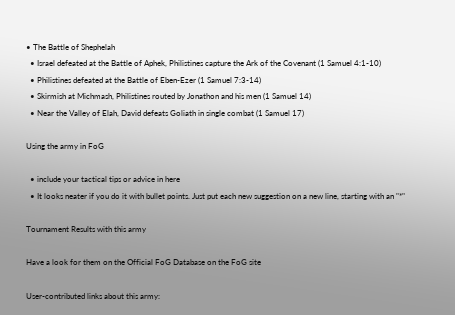• The Battle of Shephelah
  • Israel defeated at the Battle of Aphek, Philistines capture the Ark of the Covenant (1 Samuel 4:1-10)
  • Philistines defeated at the Battle of Eben-Ezer (1 Samuel 7:3-14)
  • Skirmish at Michmash, Philistines routed by Jonathon and his men (1 Samuel 14)
  • Near the Valley of Elah, David defeats Goliath in single combat (1 Samuel 17)

Using the army in FoG

  • include your tactical tips or advice in here
  • It looks neater if you do it with bullet points. Just put each new suggestion on a new line, starting with an "*"

Tournament Results with this army

Have a look for them on the Official FoG Database on the FoG site

User-contributed links about this army: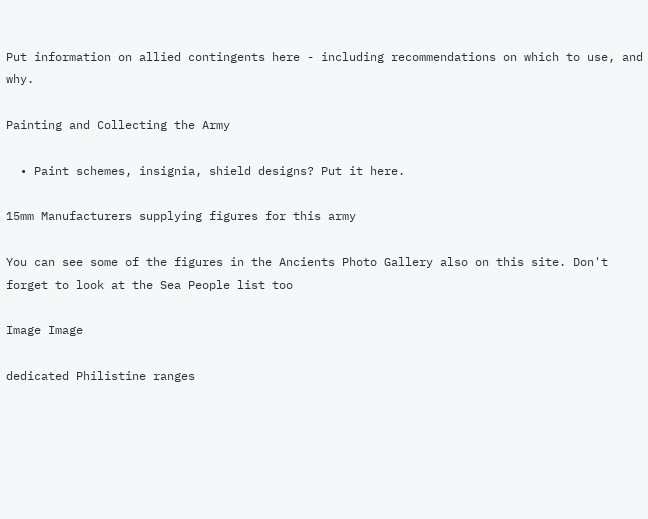Put information on allied contingents here - including recommendations on which to use, and why.

Painting and Collecting the Army

  • Paint schemes, insignia, shield designs? Put it here.

15mm Manufacturers supplying figures for this army

You can see some of the figures in the Ancients Photo Gallery also on this site. Don't forget to look at the Sea People list too

Image Image

dedicated Philistine ranges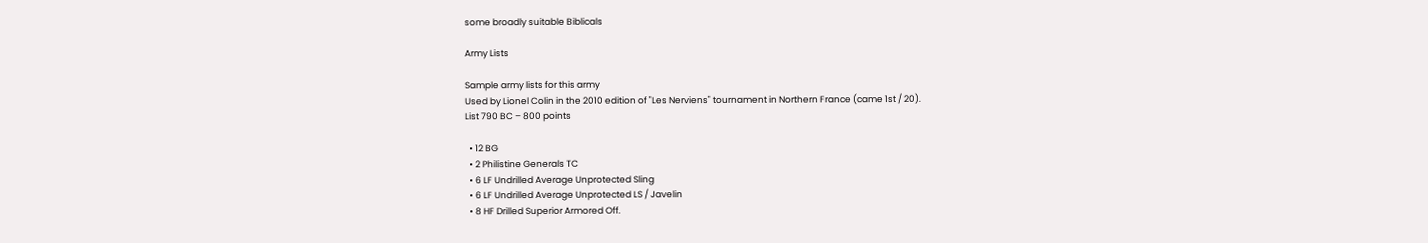some broadly suitable Biblicals

Army Lists

Sample army lists for this army
Used by Lionel Colin in the 2010 edition of "Les Nerviens" tournament in Northern France (came 1st / 20).
List 790 BC – 800 points

  • 12 BG
  • 2 Philistine Generals TC
  • 6 LF Undrilled Average Unprotected Sling
  • 6 LF Undrilled Average Unprotected LS / Javelin
  • 8 HF Drilled Superior Armored Off.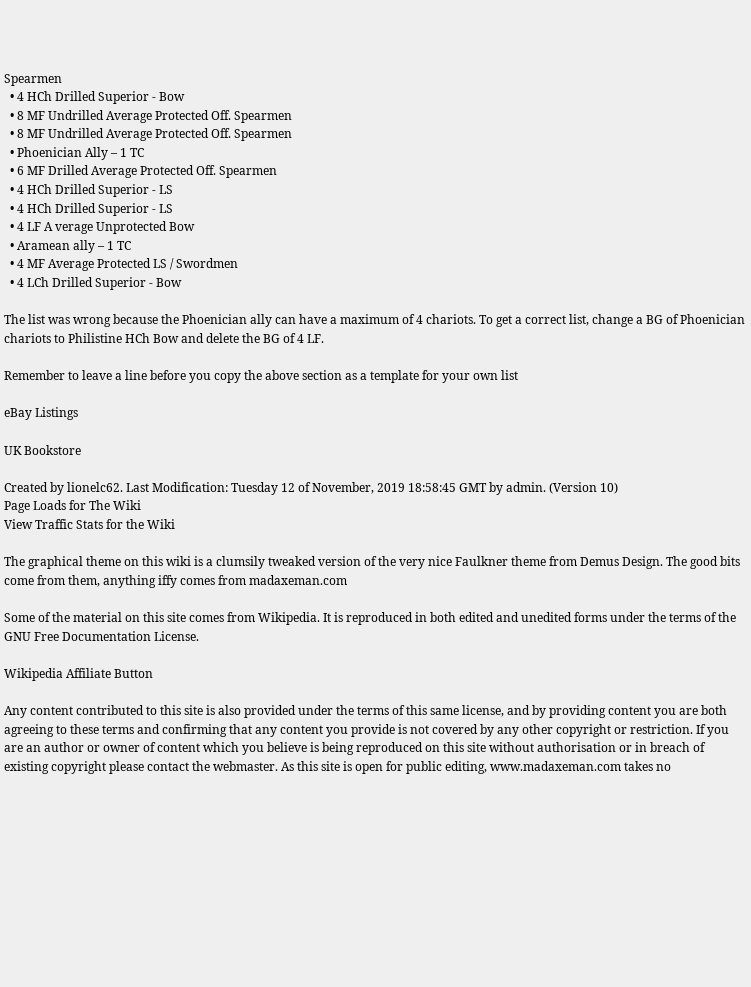Spearmen
  • 4 HCh Drilled Superior - Bow
  • 8 MF Undrilled Average Protected Off. Spearmen
  • 8 MF Undrilled Average Protected Off. Spearmen
  • Phoenician Ally – 1 TC
  • 6 MF Drilled Average Protected Off. Spearmen
  • 4 HCh Drilled Superior - LS
  • 4 HCh Drilled Superior - LS
  • 4 LF A verage Unprotected Bow
  • Aramean ally – 1 TC
  • 4 MF Average Protected LS / Swordmen
  • 4 LCh Drilled Superior - Bow

The list was wrong because the Phoenician ally can have a maximum of 4 chariots. To get a correct list, change a BG of Phoenician chariots to Philistine HCh Bow and delete the BG of 4 LF.

Remember to leave a line before you copy the above section as a template for your own list

eBay Listings

UK Bookstore

Created by lionelc62. Last Modification: Tuesday 12 of November, 2019 18:58:45 GMT by admin. (Version 10)
Page Loads for The Wiki
View Traffic Stats for the Wiki

The graphical theme on this wiki is a clumsily tweaked version of the very nice Faulkner theme from Demus Design. The good bits come from them, anything iffy comes from madaxeman.com

Some of the material on this site comes from Wikipedia. It is reproduced in both edited and unedited forms under the terms of the GNU Free Documentation License.

Wikipedia Affiliate Button

Any content contributed to this site is also provided under the terms of this same license, and by providing content you are both agreeing to these terms and confirming that any content you provide is not covered by any other copyright or restriction. If you are an author or owner of content which you believe is being reproduced on this site without authorisation or in breach of existing copyright please contact the webmaster. As this site is open for public editing, www.madaxeman.com takes no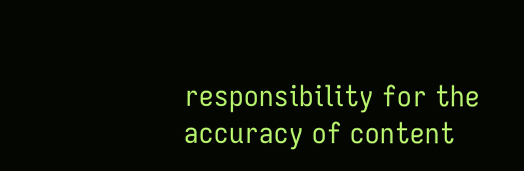responsibility for the accuracy of content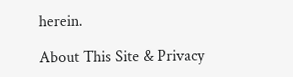herein.

About This Site & Privacy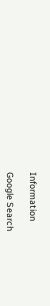Information

Google Search